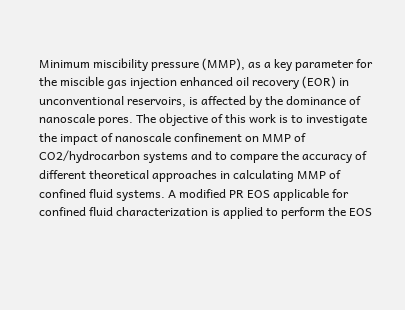Minimum miscibility pressure (MMP), as a key parameter for the miscible gas injection enhanced oil recovery (EOR) in unconventional reservoirs, is affected by the dominance of nanoscale pores. The objective of this work is to investigate the impact of nanoscale confinement on MMP of CO2/hydrocarbon systems and to compare the accuracy of different theoretical approaches in calculating MMP of confined fluid systems. A modified PR EOS applicable for confined fluid characterization is applied to perform the EOS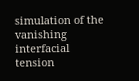simulation of the vanishing interfacial tension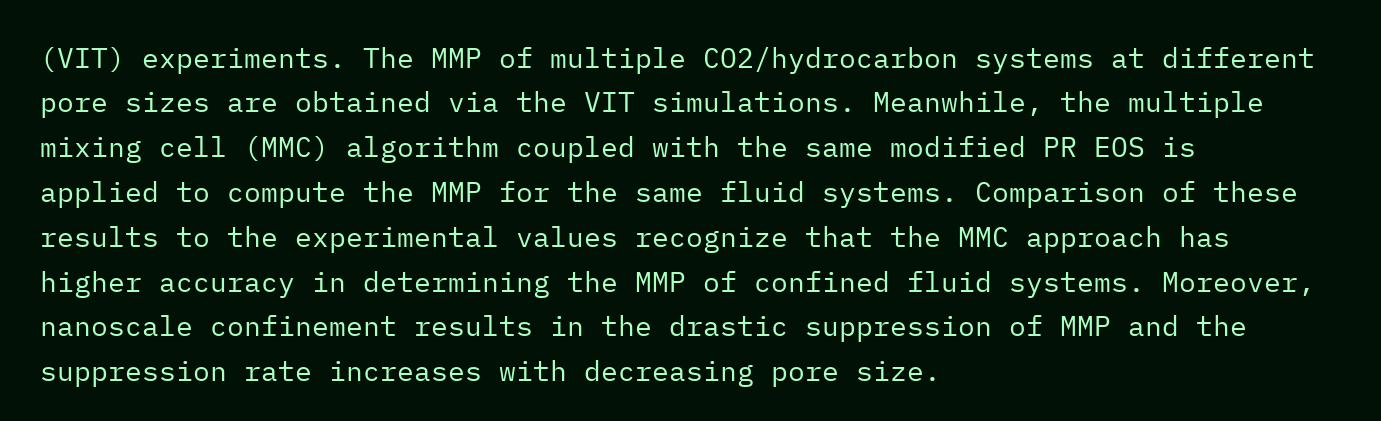(VIT) experiments. The MMP of multiple CO2/hydrocarbon systems at different pore sizes are obtained via the VIT simulations. Meanwhile, the multiple mixing cell (MMC) algorithm coupled with the same modified PR EOS is applied to compute the MMP for the same fluid systems. Comparison of these results to the experimental values recognize that the MMC approach has higher accuracy in determining the MMP of confined fluid systems. Moreover, nanoscale confinement results in the drastic suppression of MMP and the suppression rate increases with decreasing pore size.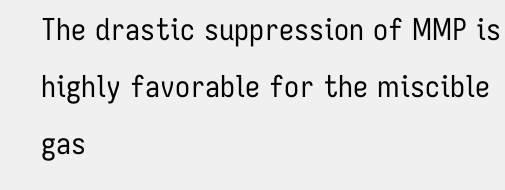The drastic suppression of MMP is highly favorable for the miscible gas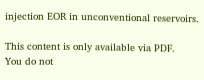injection EOR in unconventional reservoirs.

This content is only available via PDF.
You do not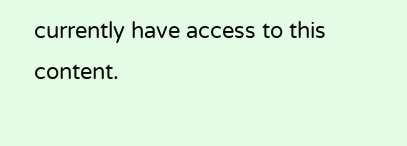currently have access to this content.